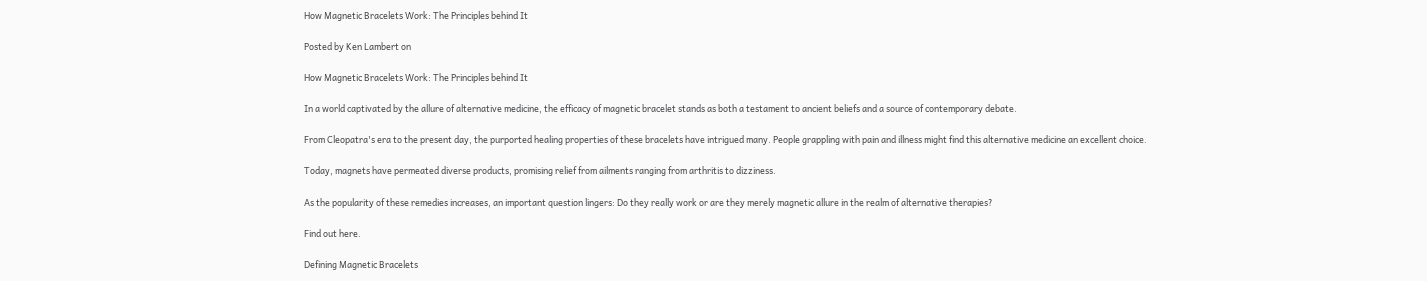How Magnetic Bracelets Work: The Principles behind It

Posted by Ken Lambert on

How Magnetic Bracelets Work: The Principles behind It

In a world captivated by the allure of alternative medicine, the efficacy of magnetic bracelet stands as both a testament to ancient beliefs and a source of contemporary debate.

From Cleopatra's era to the present day, the purported healing properties of these bracelets have intrigued many. People grappling with pain and illness might find this alternative medicine an excellent choice.

Today, magnets have permeated diverse products, promising relief from ailments ranging from arthritis to dizziness.

As the popularity of these remedies increases, an important question lingers: Do they really work or are they merely magnetic allure in the realm of alternative therapies?

Find out here.

Defining Magnetic Bracelets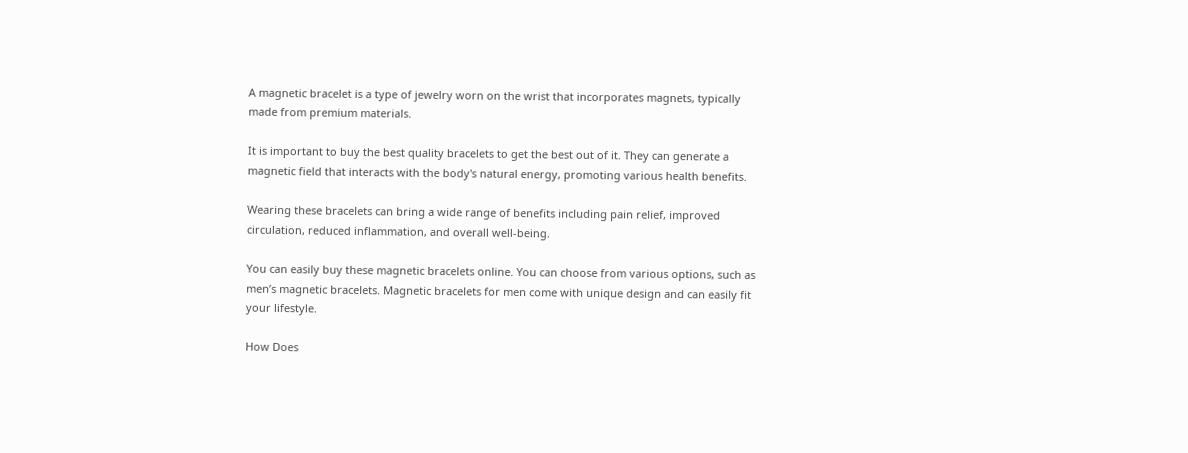A magnetic bracelet is a type of jewelry worn on the wrist that incorporates magnets, typically made from premium materials.

It is important to buy the best quality bracelets to get the best out of it. They can generate a magnetic field that interacts with the body's natural energy, promoting various health benefits.

Wearing these bracelets can bring a wide range of benefits including pain relief, improved circulation, reduced inflammation, and overall well-being.

You can easily buy these magnetic bracelets online. You can choose from various options, such as men’s magnetic bracelets. Magnetic bracelets for men come with unique design and can easily fit your lifestyle.

How Does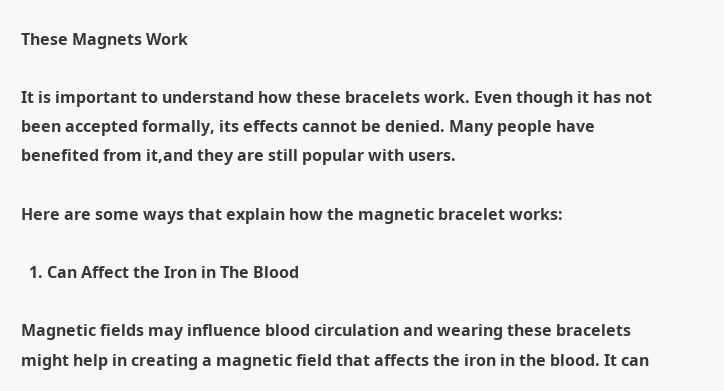These Magnets Work

It is important to understand how these bracelets work. Even though it has not been accepted formally, its effects cannot be denied. Many people have benefited from it,and they are still popular with users.

Here are some ways that explain how the magnetic bracelet works:

  1. Can Affect the Iron in The Blood

Magnetic fields may influence blood circulation and wearing these bracelets might help in creating a magnetic field that affects the iron in the blood. It can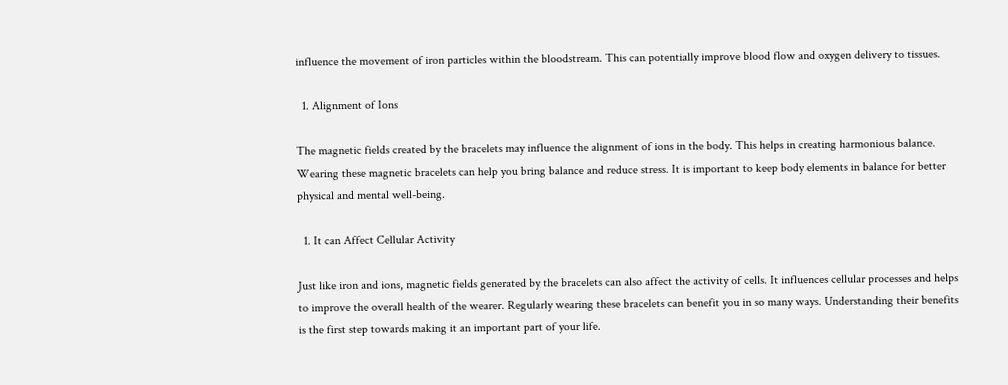influence the movement of iron particles within the bloodstream. This can potentially improve blood flow and oxygen delivery to tissues.

  1. Alignment of Ions

The magnetic fields created by the bracelets may influence the alignment of ions in the body. This helps in creating harmonious balance. Wearing these magnetic bracelets can help you bring balance and reduce stress. It is important to keep body elements in balance for better physical and mental well-being.

  1. It can Affect Cellular Activity

Just like iron and ions, magnetic fields generated by the bracelets can also affect the activity of cells. It influences cellular processes and helps to improve the overall health of the wearer. Regularly wearing these bracelets can benefit you in so many ways. Understanding their benefits is the first step towards making it an important part of your life.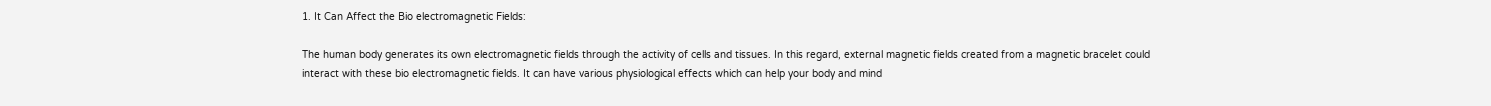1. It Can Affect the Bio electromagnetic Fields:

The human body generates its own electromagnetic fields through the activity of cells and tissues. In this regard, external magnetic fields created from a magnetic bracelet could interact with these bio electromagnetic fields. It can have various physiological effects which can help your body and mind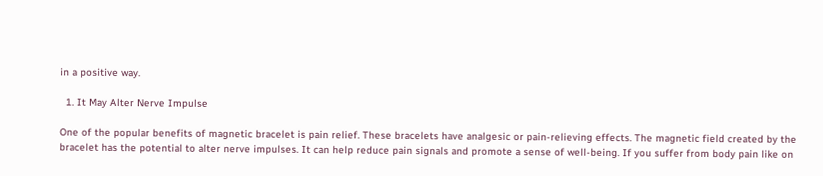in a positive way.

  1. It May Alter Nerve Impulse

One of the popular benefits of magnetic bracelet is pain relief. These bracelets have analgesic or pain-relieving effects. The magnetic field created by the bracelet has the potential to alter nerve impulses. It can help reduce pain signals and promote a sense of well-being. If you suffer from body pain like on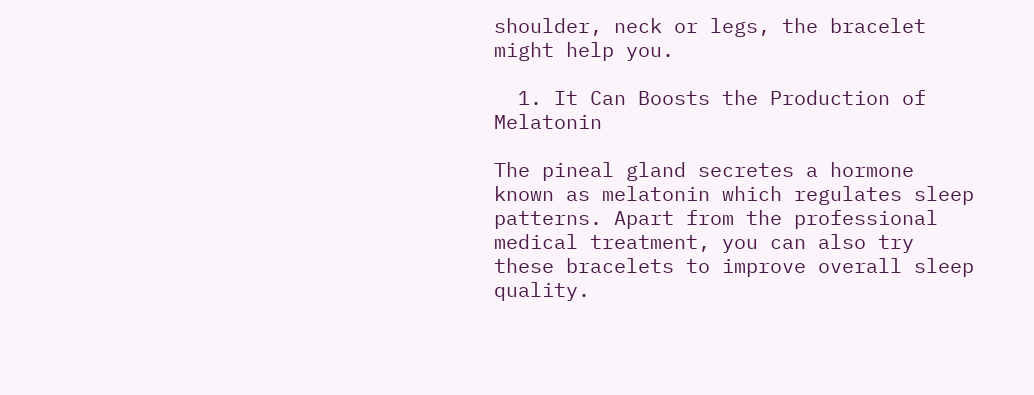shoulder, neck or legs, the bracelet might help you.

  1. It Can Boosts the Production of Melatonin

The pineal gland secretes a hormone known as melatonin which regulates sleep patterns. Apart from the professional medical treatment, you can also try these bracelets to improve overall sleep quality.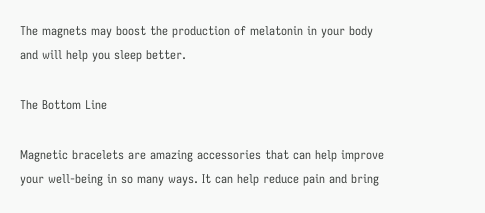The magnets may boost the production of melatonin in your body and will help you sleep better.

The Bottom Line

Magnetic bracelets are amazing accessories that can help improve your well-being in so many ways. It can help reduce pain and bring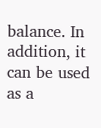balance. In addition, it can be used as a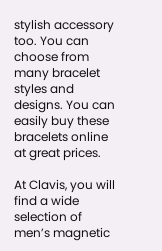stylish accessory too. You can choose from many bracelet styles and designs. You can easily buy these bracelets online at great prices.

At Clavis, you will find a wide selection of men’s magnetic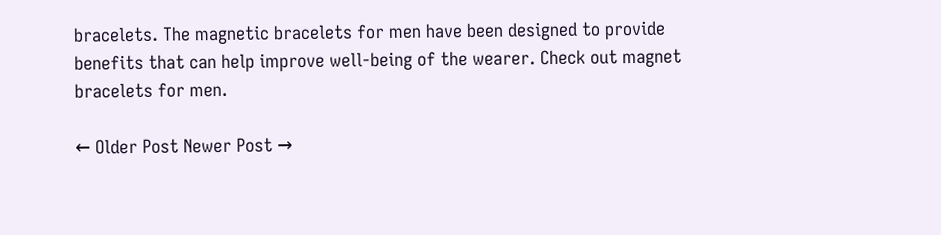bracelets. The magnetic bracelets for men have been designed to provide benefits that can help improve well-being of the wearer. Check out magnet bracelets for men.

← Older Post Newer Post →